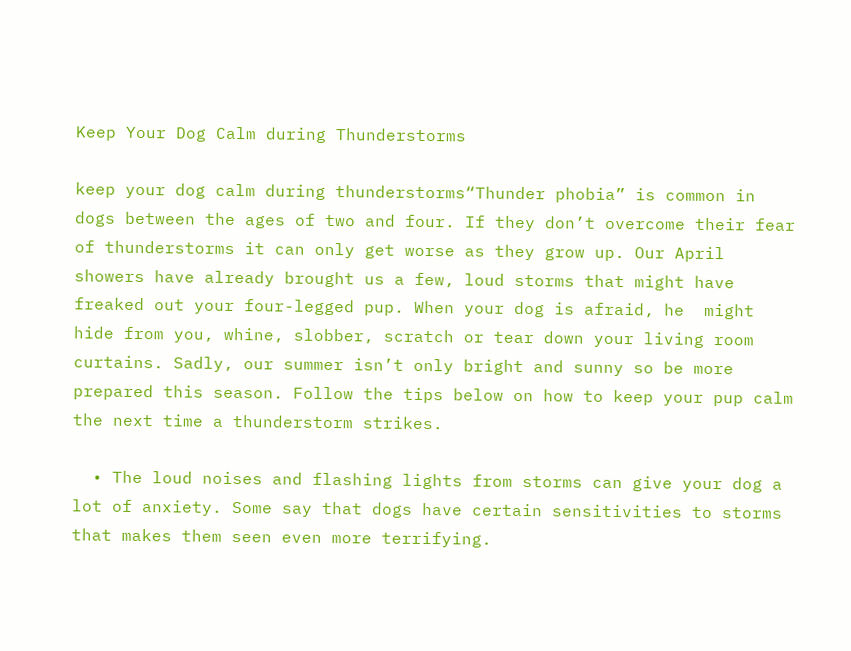Keep Your Dog Calm during Thunderstorms

keep your dog calm during thunderstorms“Thunder phobia” is common in dogs between the ages of two and four. If they don’t overcome their fear of thunderstorms it can only get worse as they grow up. Our April showers have already brought us a few, loud storms that might have freaked out your four-legged pup. When your dog is afraid, he  might hide from you, whine, slobber, scratch or tear down your living room curtains. Sadly, our summer isn’t only bright and sunny so be more prepared this season. Follow the tips below on how to keep your pup calm the next time a thunderstorm strikes.

  • The loud noises and flashing lights from storms can give your dog a lot of anxiety. Some say that dogs have certain sensitivities to storms that makes them seen even more terrifying.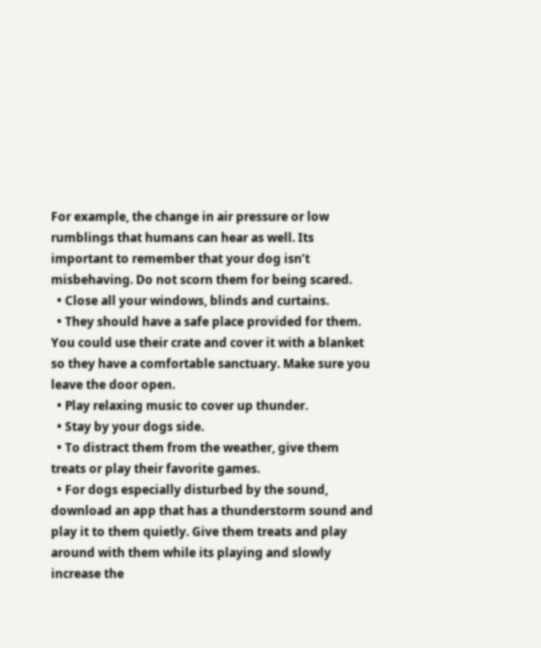For example, the change in air pressure or low rumblings that humans can hear as well. Its important to remember that your dog isn’t misbehaving. Do not scorn them for being scared.
  • Close all your windows, blinds and curtains.
  • They should have a safe place provided for them. You could use their crate and cover it with a blanket so they have a comfortable sanctuary. Make sure you leave the door open.
  • Play relaxing music to cover up thunder.
  • Stay by your dogs side.
  • To distract them from the weather, give them treats or play their favorite games.
  • For dogs especially disturbed by the sound, download an app that has a thunderstorm sound and play it to them quietly. Give them treats and play around with them while its playing and slowly increase the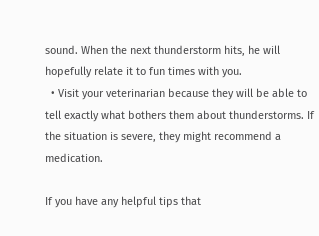sound. When the next thunderstorm hits, he will hopefully relate it to fun times with you.
  • Visit your veterinarian because they will be able to tell exactly what bothers them about thunderstorms. If the situation is severe, they might recommend a medication.

If you have any helpful tips that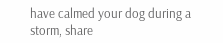have calmed your dog during a storm, share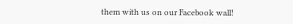them with us on our Facebook wall!